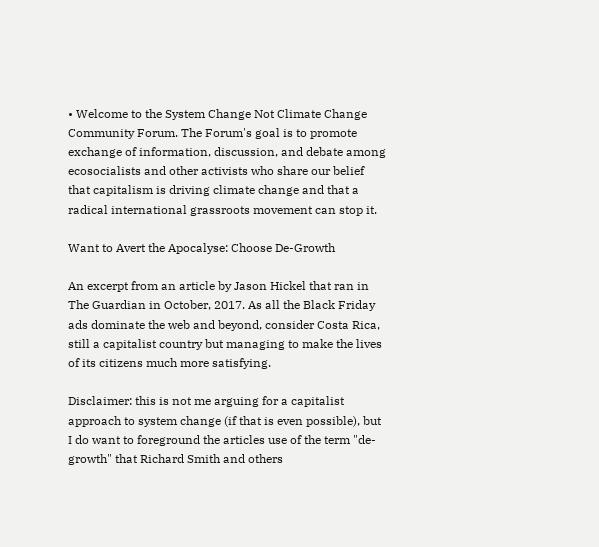• Welcome to the System Change Not Climate Change Community Forum. The Forum's goal is to promote exchange of information, discussion, and debate among ecosocialists and other activists who share our belief that capitalism is driving climate change and that a radical international grassroots movement can stop it.

Want to Avert the Apocalyse: Choose De-Growth

An excerpt from an article by Jason Hickel that ran in The Guardian in October, 2017. As all the Black Friday ads dominate the web and beyond, consider Costa Rica, still a capitalist country but managing to make the lives of its citizens much more satisfying.

Disclaimer: this is not me arguing for a capitalist approach to system change (if that is even possible), but I do want to foreground the articles use of the term "de-growth" that Richard Smith and others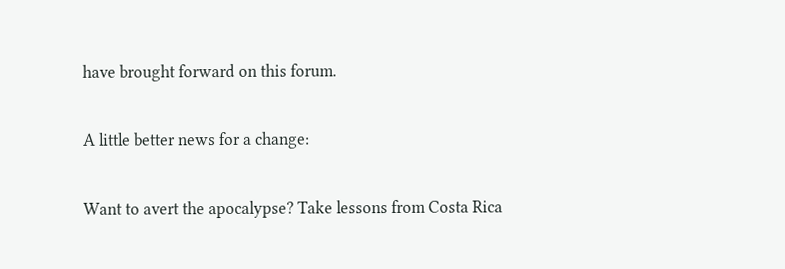have brought forward on this forum.

A little better news for a change:

Want to avert the apocalypse? Take lessons from Costa Rica